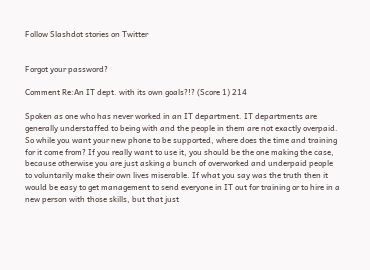Follow Slashdot stories on Twitter


Forgot your password?

Comment Re:An IT dept. with its own goals?!? (Score 1) 214

Spoken as one who has never worked in an IT department. IT departments are generally understaffed to being with and the people in them are not exactly overpaid. So while you want your new phone to be supported, where does the time and training for it come from? If you really want to use it, you should be the one making the case, because otherwise you are just asking a bunch of overworked and underpaid people to voluntarily make their own lives miserable. If what you say was the truth then it would be easy to get management to send everyone in IT out for training or to hire in a new person with those skills, but that just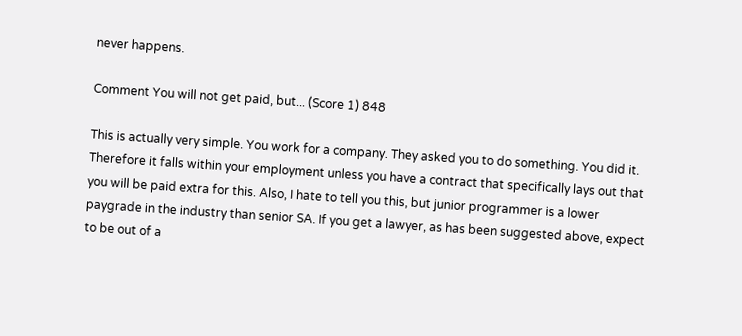never happens.

Comment You will not get paid, but... (Score 1) 848

This is actually very simple. You work for a company. They asked you to do something. You did it. Therefore it falls within your employment unless you have a contract that specifically lays out that you will be paid extra for this. Also, I hate to tell you this, but junior programmer is a lower paygrade in the industry than senior SA. If you get a lawyer, as has been suggested above, expect to be out of a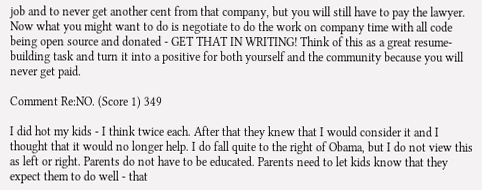job and to never get another cent from that company, but you will still have to pay the lawyer. Now what you might want to do is negotiate to do the work on company time with all code being open source and donated - GET THAT IN WRITING! Think of this as a great resume-building task and turn it into a positive for both yourself and the community because you will never get paid.

Comment Re:NO. (Score 1) 349

I did hot my kids - I think twice each. After that they knew that I would consider it and I thought that it would no longer help. I do fall quite to the right of Obama, but I do not view this as left or right. Parents do not have to be educated. Parents need to let kids know that they expect them to do well - that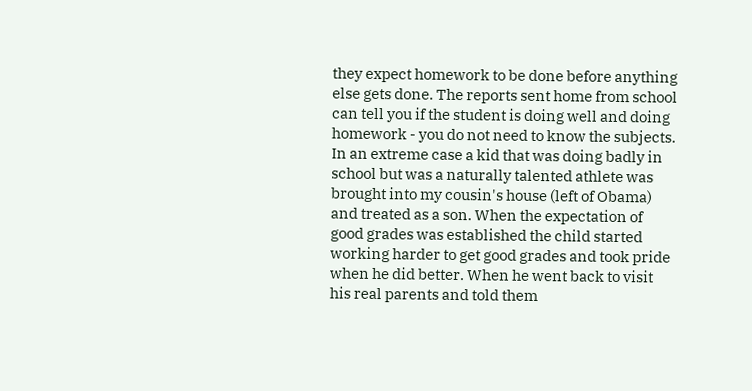they expect homework to be done before anything else gets done. The reports sent home from school can tell you if the student is doing well and doing homework - you do not need to know the subjects. In an extreme case a kid that was doing badly in school but was a naturally talented athlete was brought into my cousin's house (left of Obama) and treated as a son. When the expectation of good grades was established the child started working harder to get good grades and took pride when he did better. When he went back to visit his real parents and told them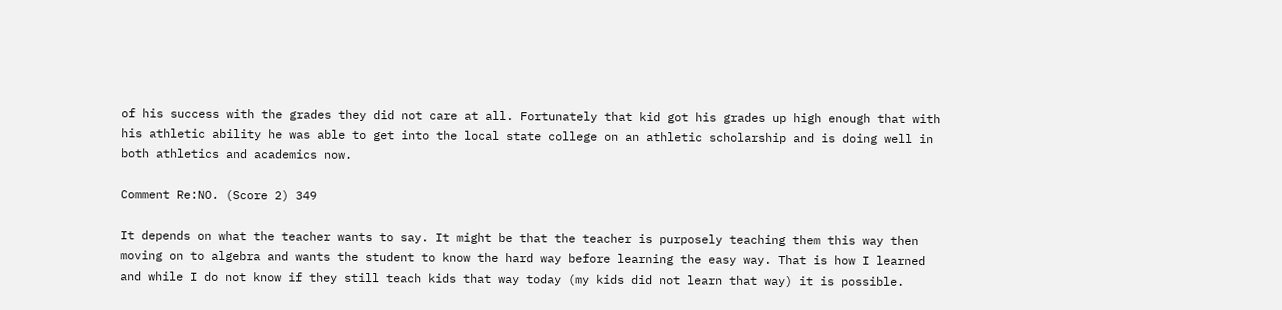of his success with the grades they did not care at all. Fortunately that kid got his grades up high enough that with his athletic ability he was able to get into the local state college on an athletic scholarship and is doing well in both athletics and academics now.

Comment Re:NO. (Score 2) 349

It depends on what the teacher wants to say. It might be that the teacher is purposely teaching them this way then moving on to algebra and wants the student to know the hard way before learning the easy way. That is how I learned and while I do not know if they still teach kids that way today (my kids did not learn that way) it is possible.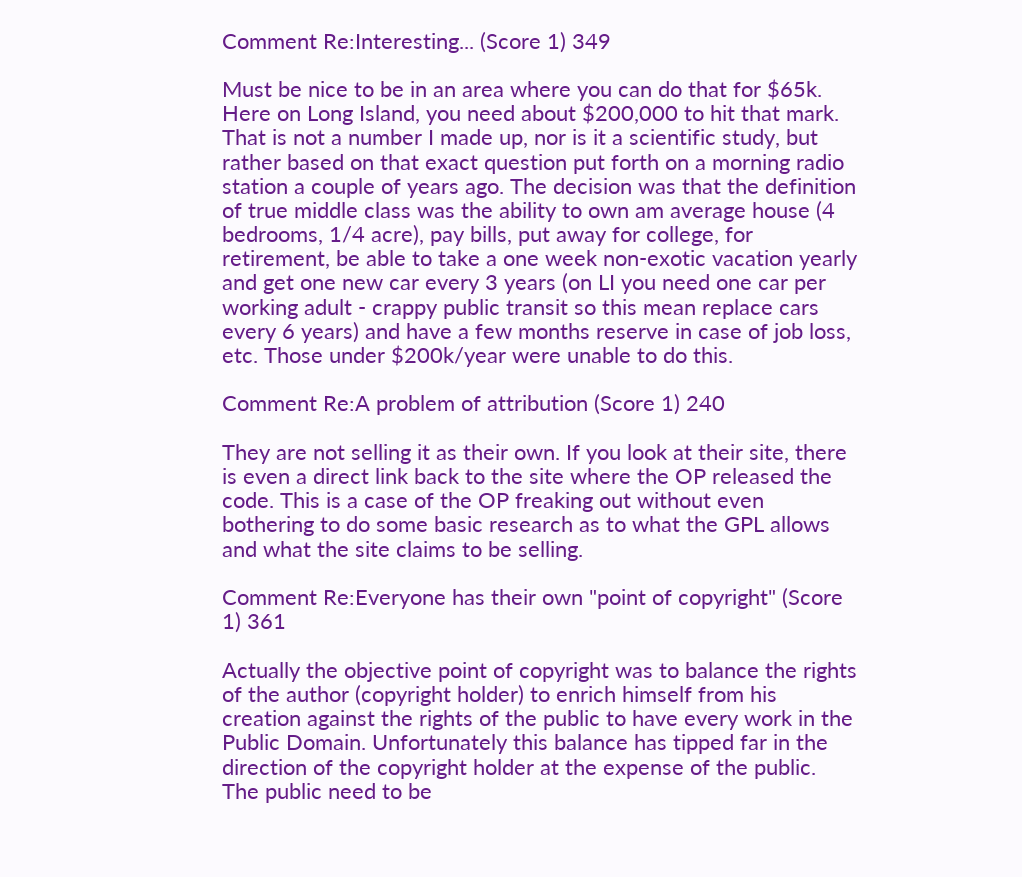Comment Re:Interesting... (Score 1) 349

Must be nice to be in an area where you can do that for $65k. Here on Long Island, you need about $200,000 to hit that mark. That is not a number I made up, nor is it a scientific study, but rather based on that exact question put forth on a morning radio station a couple of years ago. The decision was that the definition of true middle class was the ability to own am average house (4 bedrooms, 1/4 acre), pay bills, put away for college, for retirement, be able to take a one week non-exotic vacation yearly and get one new car every 3 years (on LI you need one car per working adult - crappy public transit so this mean replace cars every 6 years) and have a few months reserve in case of job loss, etc. Those under $200k/year were unable to do this.

Comment Re:A problem of attribution (Score 1) 240

They are not selling it as their own. If you look at their site, there is even a direct link back to the site where the OP released the code. This is a case of the OP freaking out without even bothering to do some basic research as to what the GPL allows and what the site claims to be selling.

Comment Re:Everyone has their own "point of copyright" (Score 1) 361

Actually the objective point of copyright was to balance the rights of the author (copyright holder) to enrich himself from his creation against the rights of the public to have every work in the Public Domain. Unfortunately this balance has tipped far in the direction of the copyright holder at the expense of the public. The public need to be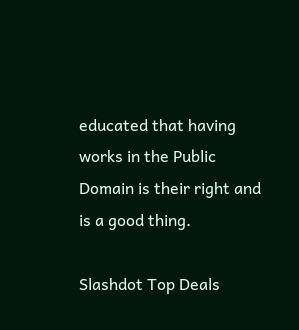educated that having works in the Public Domain is their right and is a good thing.

Slashdot Top Deals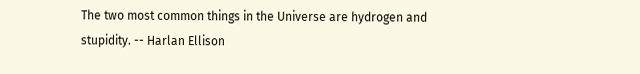The two most common things in the Universe are hydrogen and stupidity. -- Harlan Ellison